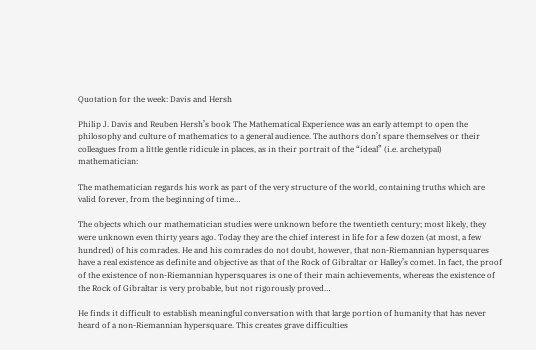Quotation for the week: Davis and Hersh

Philip J. Davis and Reuben Hersh’s book The Mathematical Experience was an early attempt to open the philosophy and culture of mathematics to a general audience. The authors don’t spare themselves or their colleagues from a little gentle ridicule in places, as in their portrait of the “ideal” (i.e. archetypal) mathematician:

The mathematician regards his work as part of the very structure of the world, containing truths which are valid forever, from the beginning of time…

The objects which our mathematician studies were unknown before the twentieth century; most likely, they were unknown even thirty years ago. Today they are the chief interest in life for a few dozen (at most, a few hundred) of his comrades. He and his comrades do not doubt, however, that non-Riemannian hypersquares have a real existence as definite and objective as that of the Rock of Gibraltar or Halley’s comet. In fact, the proof of the existence of non-Riemannian hypersquares is one of their main achievements, whereas the existence of the Rock of Gibraltar is very probable, but not rigorously proved…

He finds it difficult to establish meaningful conversation with that large portion of humanity that has never heard of a non-Riemannian hypersquare. This creates grave difficulties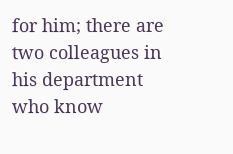for him; there are two colleagues in his department who know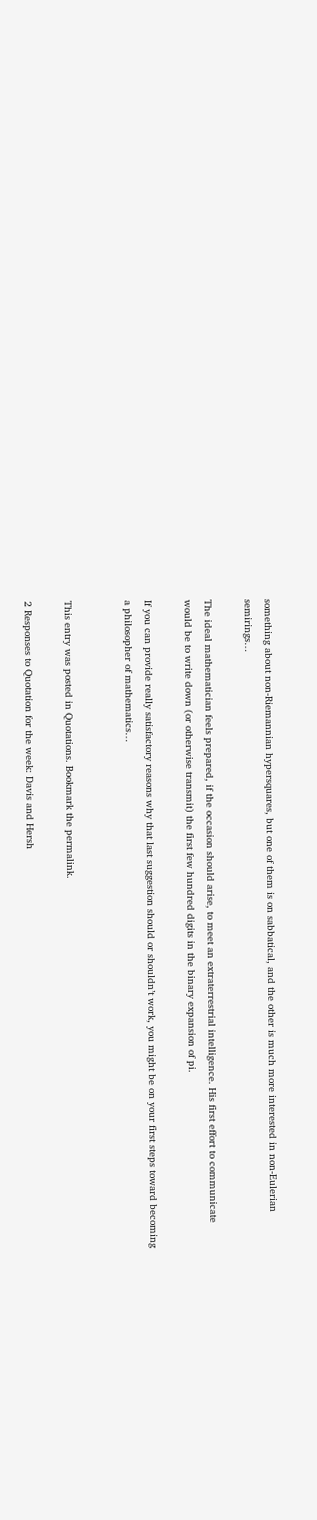something about non-Riemannian hypersquares, but one of them is on sabbatical, and the other is much more interested in non-Eulerian semirings…

The ideal mathematician feels prepared, if the occasion should arise, to meet an extraterrestrial intelligence. His first effort to communicate would be to write down (or otherwise transmit) the first few hundred digits in the binary expansion of pi.

If you can provide really satisfactory reasons why that last suggestion should or shouldn’t work, you might be on your first steps toward becoming a philosopher of mathematics…


This entry was posted in Quotations. Bookmark the permalink.

2 Responses to Quotation for the week: Davis and Hersh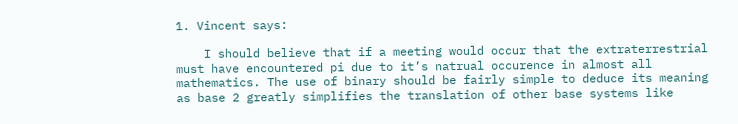1. Vincent says:

    I should believe that if a meeting would occur that the extraterrestrial must have encountered pi due to it’s natrual occurence in almost all mathematics. The use of binary should be fairly simple to deduce its meaning as base 2 greatly simplifies the translation of other base systems like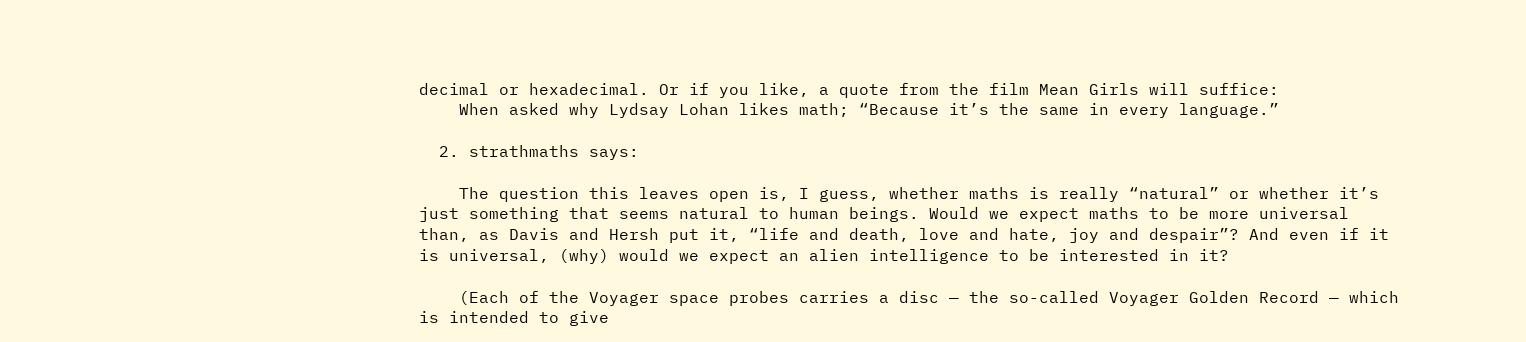decimal or hexadecimal. Or if you like, a quote from the film Mean Girls will suffice:
    When asked why Lydsay Lohan likes math; “Because it’s the same in every language.”

  2. strathmaths says:

    The question this leaves open is, I guess, whether maths is really “natural” or whether it’s just something that seems natural to human beings. Would we expect maths to be more universal than, as Davis and Hersh put it, “life and death, love and hate, joy and despair”? And even if it is universal, (why) would we expect an alien intelligence to be interested in it?

    (Each of the Voyager space probes carries a disc — the so-called Voyager Golden Record — which is intended to give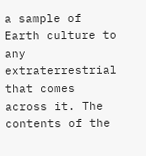a sample of Earth culture to any extraterrestrial that comes across it. The contents of the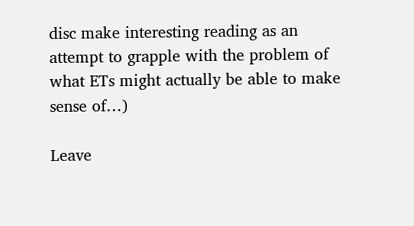disc make interesting reading as an attempt to grapple with the problem of what ETs might actually be able to make sense of…)

Leave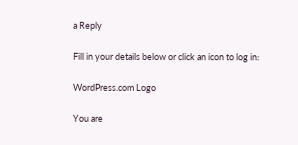a Reply

Fill in your details below or click an icon to log in:

WordPress.com Logo

You are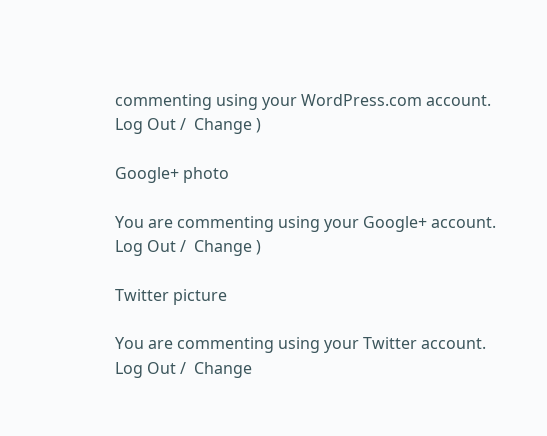commenting using your WordPress.com account. Log Out /  Change )

Google+ photo

You are commenting using your Google+ account. Log Out /  Change )

Twitter picture

You are commenting using your Twitter account. Log Out /  Change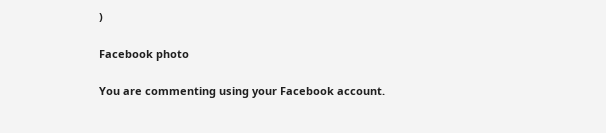)

Facebook photo

You are commenting using your Facebook account.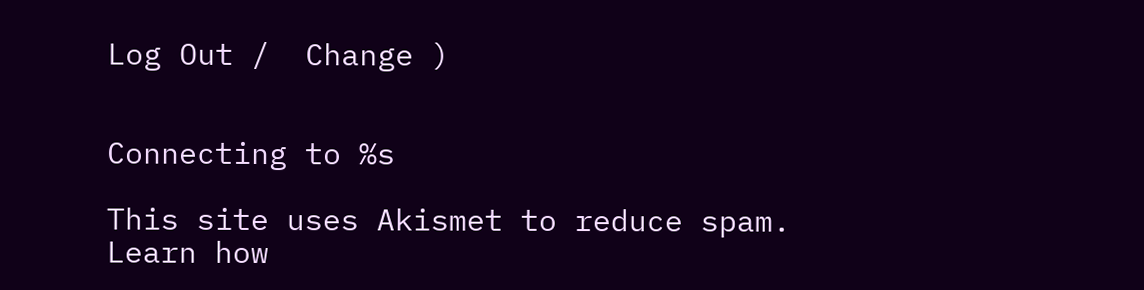Log Out /  Change )


Connecting to %s

This site uses Akismet to reduce spam. Learn how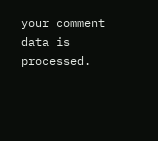your comment data is processed.